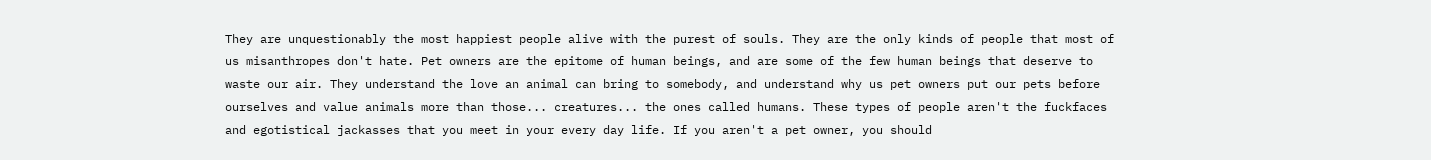They are unquestionably the most happiest people alive with the purest of souls. They are the only kinds of people that most of us misanthropes don't hate. Pet owners are the epitome of human beings, and are some of the few human beings that deserve to waste our air. They understand the love an animal can bring to somebody, and understand why us pet owners put our pets before ourselves and value animals more than those... creatures... the ones called humans. These types of people aren't the fuckfaces and egotistical jackasses that you meet in your every day life. If you aren't a pet owner, you should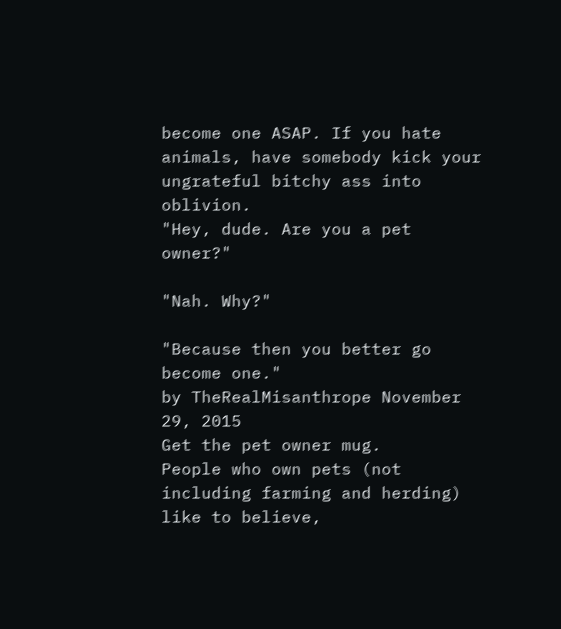become one ASAP. If you hate animals, have somebody kick your ungrateful bitchy ass into oblivion.
"Hey, dude. Are you a pet owner?"

"Nah. Why?"

"Because then you better go become one."
by TheRealMisanthrope November 29, 2015
Get the pet owner mug.
People who own pets (not including farming and herding) like to believe,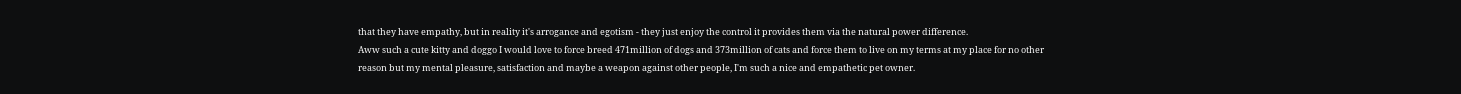that they have empathy, but in reality it's arrogance and egotism - they just enjoy the control it provides them via the natural power difference.
Aww such a cute kitty and doggo I would love to force breed 471million of dogs and 373million of cats and force them to live on my terms at my place for no other reason but my mental pleasure, satisfaction and maybe a weapon against other people, I'm such a nice and empathetic pet owner.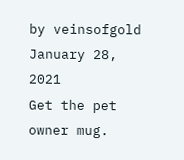by veinsofgold January 28, 2021
Get the pet owner mug.